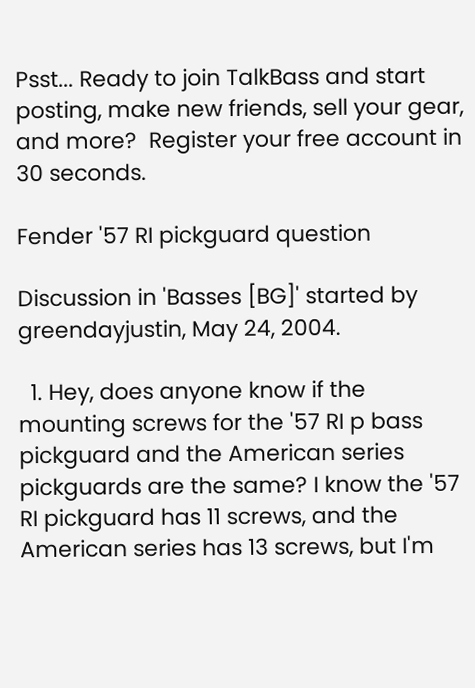Psst... Ready to join TalkBass and start posting, make new friends, sell your gear, and more?  Register your free account in 30 seconds.

Fender '57 RI pickguard question

Discussion in 'Basses [BG]' started by greendayjustin, May 24, 2004.

  1. Hey, does anyone know if the mounting screws for the '57 RI p bass pickguard and the American series pickguards are the same? I know the '57 RI pickguard has 11 screws, and the American series has 13 screws, but I'm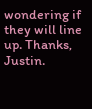wondering if they will line up. Thanks, Justin.